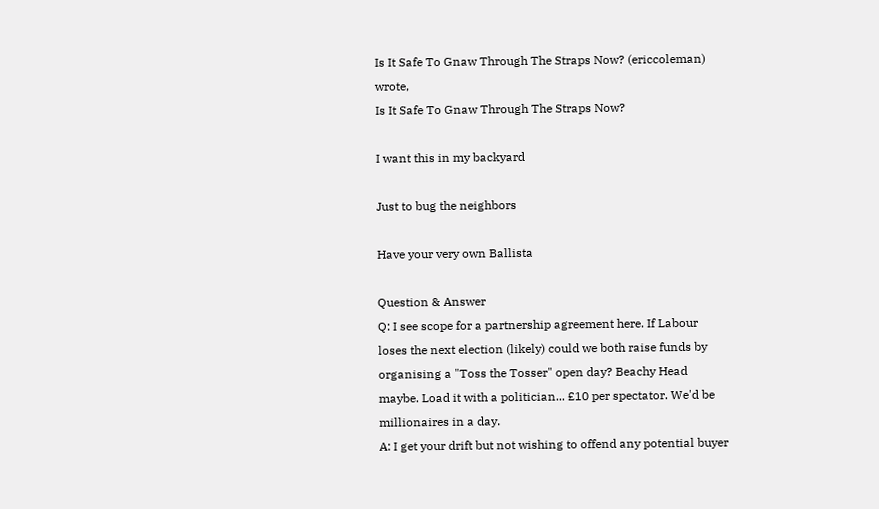Is It Safe To Gnaw Through The Straps Now? (ericcoleman) wrote,
Is It Safe To Gnaw Through The Straps Now?

I want this in my backyard

Just to bug the neighbors

Have your very own Ballista

Question & Answer
Q: I see scope for a partnership agreement here. If Labour loses the next election (likely) could we both raise funds by organising a "Toss the Tosser" open day? Beachy Head maybe. Load it with a politician... £10 per spectator. We'd be millionaires in a day.
A: I get your drift but not wishing to offend any potential buyer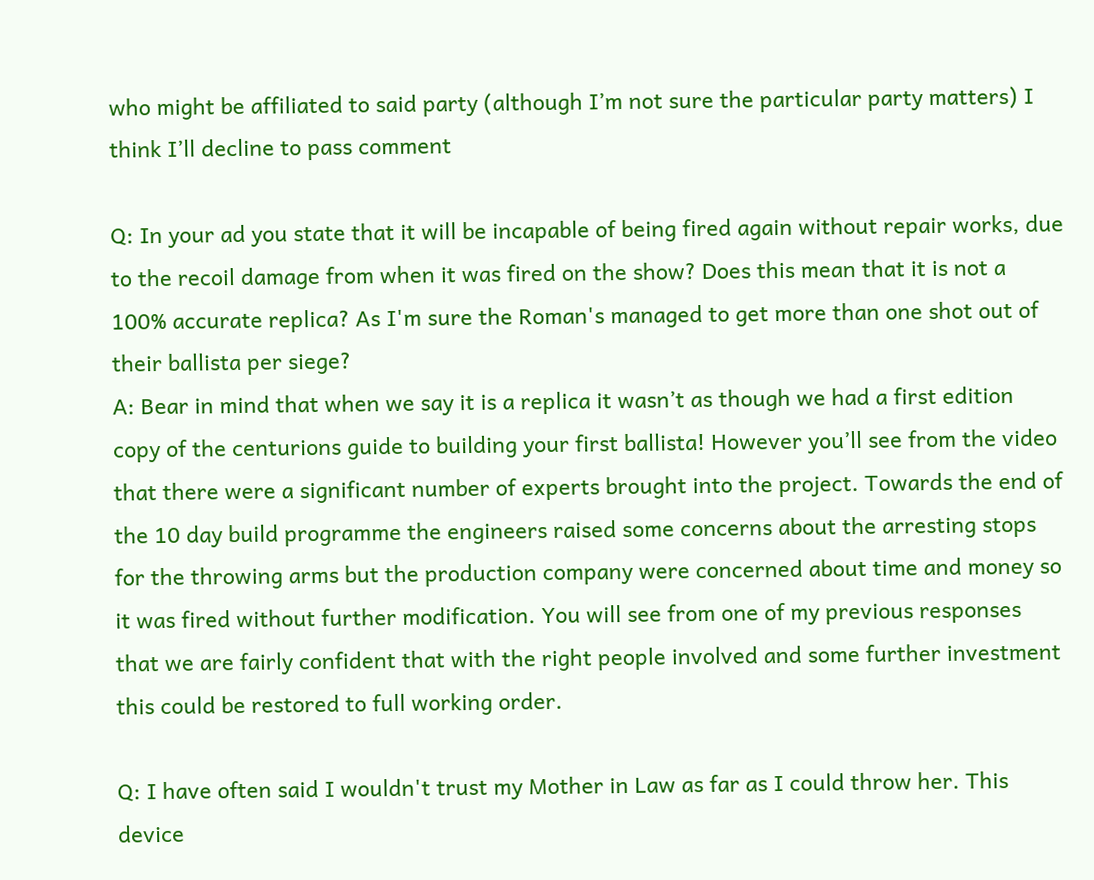who might be affiliated to said party (although I’m not sure the particular party matters) I think I’ll decline to pass comment

Q: In your ad you state that it will be incapable of being fired again without repair works, due to the recoil damage from when it was fired on the show? Does this mean that it is not a 100% accurate replica? As I'm sure the Roman's managed to get more than one shot out of their ballista per siege?
A: Bear in mind that when we say it is a replica it wasn’t as though we had a first edition copy of the centurions guide to building your first ballista! However you’ll see from the video that there were a significant number of experts brought into the project. Towards the end of the 10 day build programme the engineers raised some concerns about the arresting stops for the throwing arms but the production company were concerned about time and money so it was fired without further modification. You will see from one of my previous responses that we are fairly confident that with the right people involved and some further investment this could be restored to full working order.

Q: I have often said I wouldn't trust my Mother in Law as far as I could throw her. This device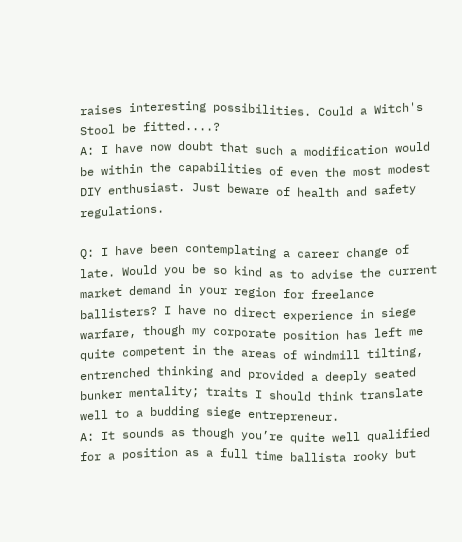raises interesting possibilities. Could a Witch's Stool be fitted....?
A: I have now doubt that such a modification would be within the capabilities of even the most modest DIY enthusiast. Just beware of health and safety regulations.

Q: I have been contemplating a career change of late. Would you be so kind as to advise the current market demand in your region for freelance ballisters? I have no direct experience in siege warfare, though my corporate position has left me quite competent in the areas of windmill tilting, entrenched thinking and provided a deeply seated bunker mentality; traits I should think translate well to a budding siege entrepreneur.
A: It sounds as though you’re quite well qualified for a position as a full time ballista rooky but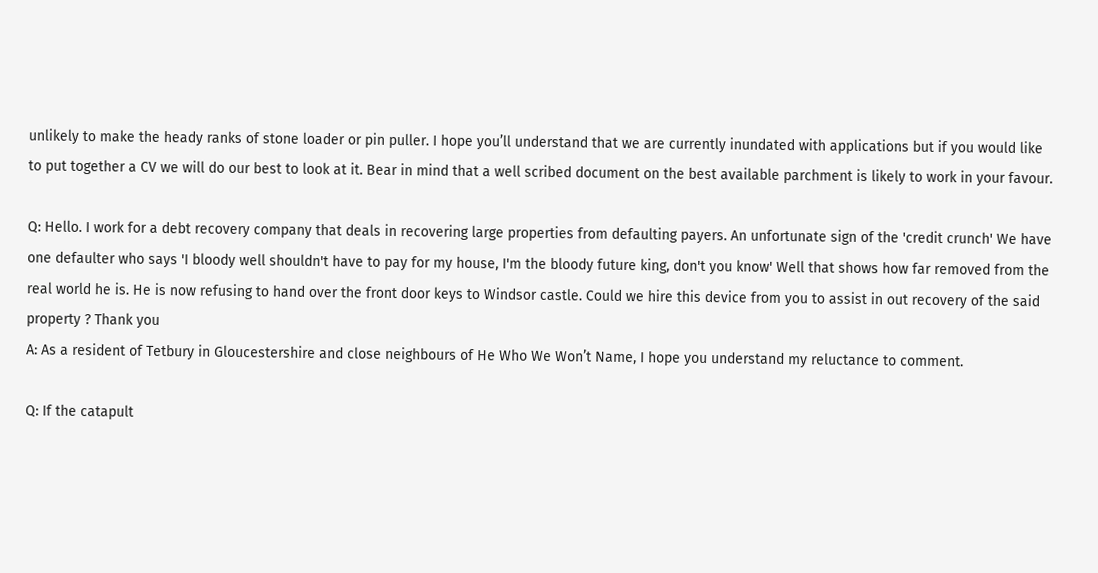unlikely to make the heady ranks of stone loader or pin puller. I hope you’ll understand that we are currently inundated with applications but if you would like to put together a CV we will do our best to look at it. Bear in mind that a well scribed document on the best available parchment is likely to work in your favour.

Q: Hello. I work for a debt recovery company that deals in recovering large properties from defaulting payers. An unfortunate sign of the 'credit crunch' We have one defaulter who says 'I bloody well shouldn't have to pay for my house, I'm the bloody future king, don't you know' Well that shows how far removed from the real world he is. He is now refusing to hand over the front door keys to Windsor castle. Could we hire this device from you to assist in out recovery of the said property ? Thank you
A: As a resident of Tetbury in Gloucestershire and close neighbours of He Who We Won’t Name, I hope you understand my reluctance to comment.

Q: If the catapult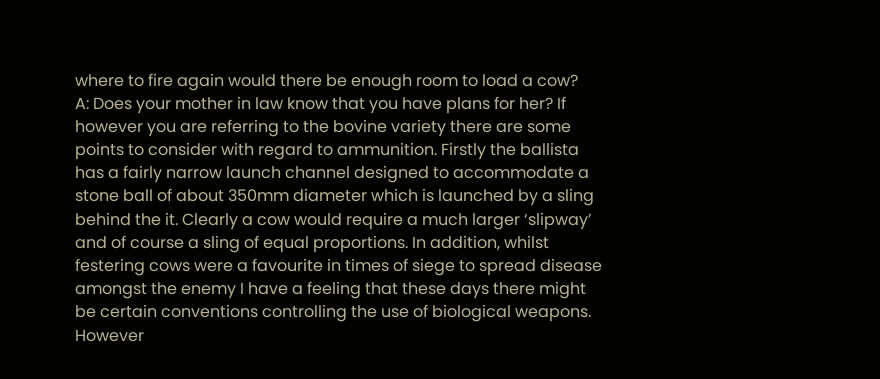where to fire again would there be enough room to load a cow?
A: Does your mother in law know that you have plans for her? If however you are referring to the bovine variety there are some points to consider with regard to ammunition. Firstly the ballista has a fairly narrow launch channel designed to accommodate a stone ball of about 350mm diameter which is launched by a sling behind the it. Clearly a cow would require a much larger ‘slipway’ and of course a sling of equal proportions. In addition, whilst festering cows were a favourite in times of siege to spread disease amongst the enemy I have a feeling that these days there might be certain conventions controlling the use of biological weapons. However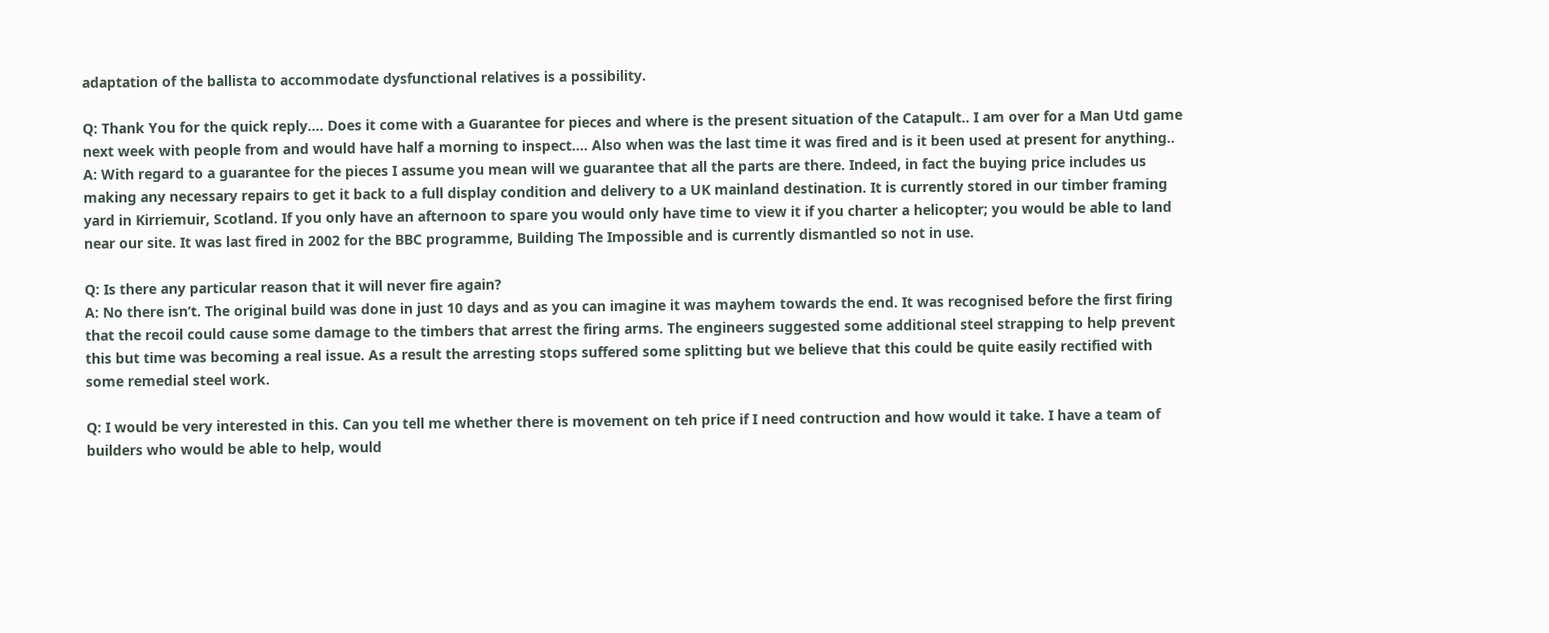adaptation of the ballista to accommodate dysfunctional relatives is a possibility.

Q: Thank You for the quick reply.... Does it come with a Guarantee for pieces and where is the present situation of the Catapult.. I am over for a Man Utd game next week with people from and would have half a morning to inspect.... Also when was the last time it was fired and is it been used at present for anything..
A: With regard to a guarantee for the pieces I assume you mean will we guarantee that all the parts are there. Indeed, in fact the buying price includes us making any necessary repairs to get it back to a full display condition and delivery to a UK mainland destination. It is currently stored in our timber framing yard in Kirriemuir, Scotland. If you only have an afternoon to spare you would only have time to view it if you charter a helicopter; you would be able to land near our site. It was last fired in 2002 for the BBC programme, Building The Impossible and is currently dismantled so not in use.

Q: Is there any particular reason that it will never fire again?
A: No there isn’t. The original build was done in just 10 days and as you can imagine it was mayhem towards the end. It was recognised before the first firing that the recoil could cause some damage to the timbers that arrest the firing arms. The engineers suggested some additional steel strapping to help prevent this but time was becoming a real issue. As a result the arresting stops suffered some splitting but we believe that this could be quite easily rectified with some remedial steel work.

Q: I would be very interested in this. Can you tell me whether there is movement on teh price if I need contruction and how would it take. I have a team of builders who would be able to help, would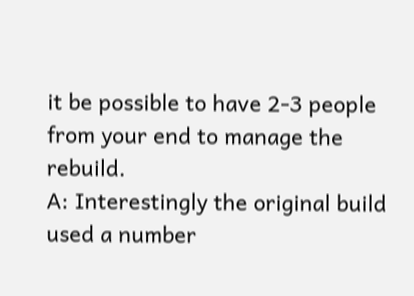it be possible to have 2-3 people from your end to manage the rebuild.
A: Interestingly the original build used a number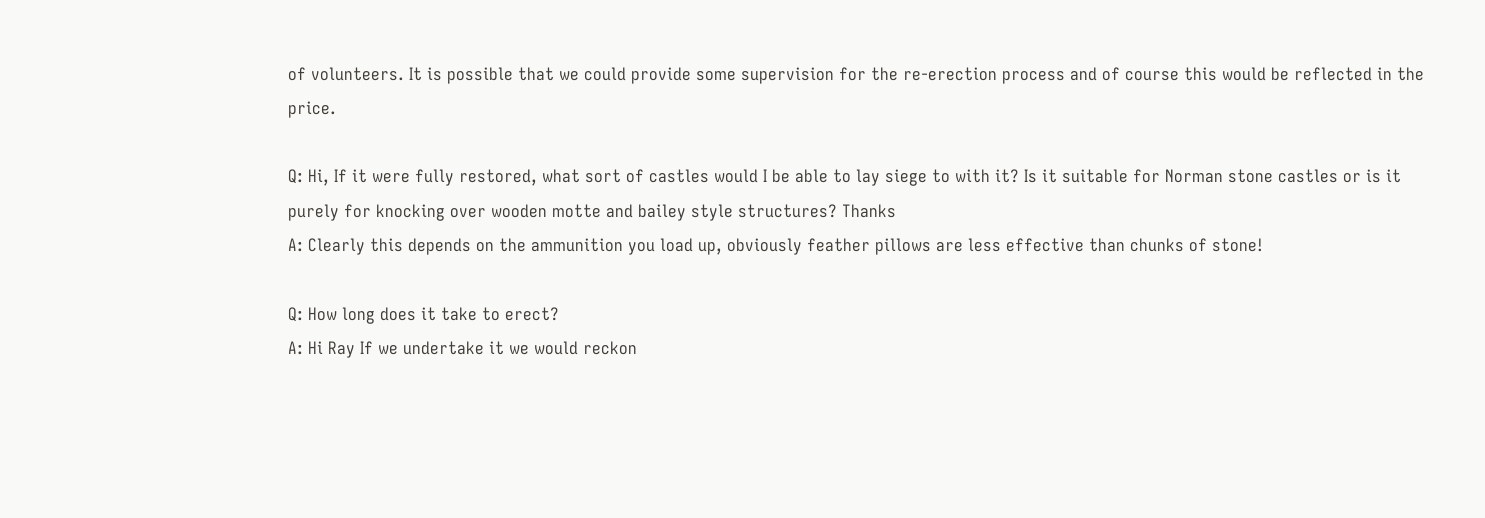of volunteers. It is possible that we could provide some supervision for the re-erection process and of course this would be reflected in the price.

Q: Hi, If it were fully restored, what sort of castles would I be able to lay siege to with it? Is it suitable for Norman stone castles or is it purely for knocking over wooden motte and bailey style structures? Thanks
A: Clearly this depends on the ammunition you load up, obviously feather pillows are less effective than chunks of stone!

Q: How long does it take to erect?
A: Hi Ray If we undertake it we would reckon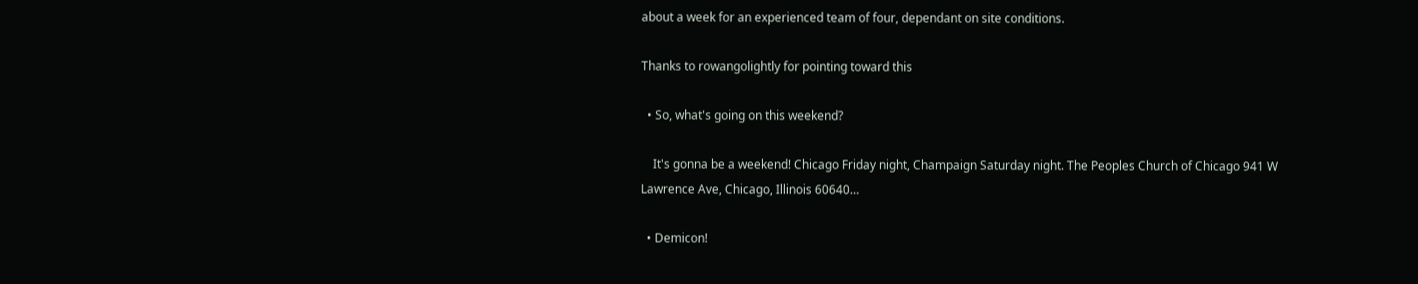about a week for an experienced team of four, dependant on site conditions.

Thanks to rowangolightly for pointing toward this

  • So, what's going on this weekend?

    It's gonna be a weekend! Chicago Friday night, Champaign Saturday night. The Peoples Church of Chicago 941 W Lawrence Ave, Chicago, Illinois 60640…

  • Demicon!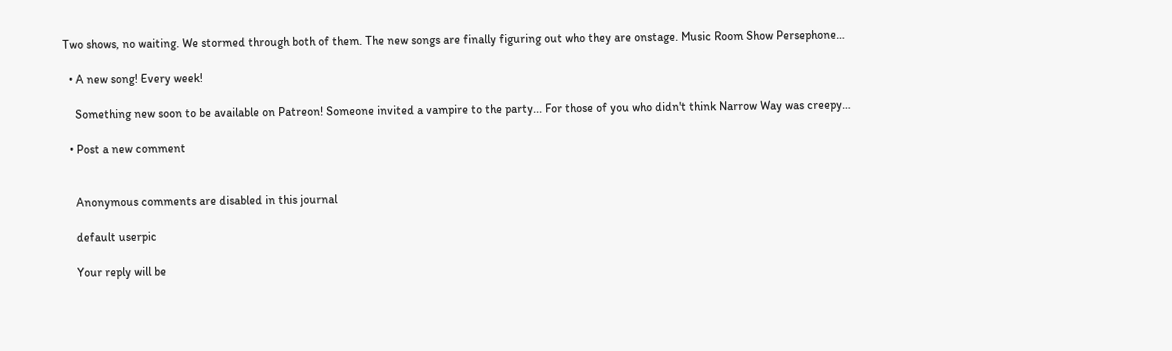Two shows, no waiting. We stormed through both of them. The new songs are finally figuring out who they are onstage. Music Room Show Persephone…

  • A new song! Every week!

    Something new soon to be available on Patreon! Someone invited a vampire to the party... For those of you who didn't think Narrow Way was creepy…

  • Post a new comment


    Anonymous comments are disabled in this journal

    default userpic

    Your reply will be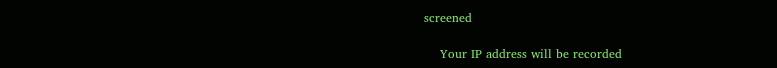screened

    Your IP address will be recorded